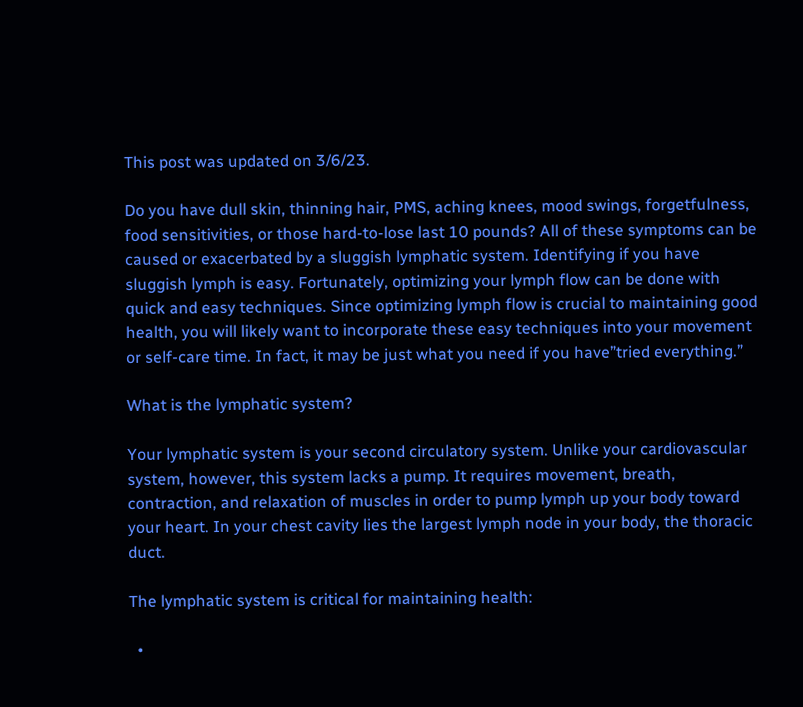This post was updated on 3/6/23.

Do you have dull skin, thinning hair, PMS, aching knees, mood swings, forgetfulness, food sensitivities, or those hard-to-lose last 10 pounds? All of these symptoms can be caused or exacerbated by a sluggish lymphatic system. Identifying if you have sluggish lymph is easy. Fortunately, optimizing your lymph flow can be done with quick and easy techniques. Since optimizing lymph flow is crucial to maintaining good health, you will likely want to incorporate these easy techniques into your movement or self-care time. In fact, it may be just what you need if you have”tried everything.”

What is the lymphatic system?

Your lymphatic system is your second circulatory system. Unlike your cardiovascular system, however, this system lacks a pump. It requires movement, breath, contraction, and relaxation of muscles in order to pump lymph up your body toward your heart. In your chest cavity lies the largest lymph node in your body, the thoracic duct.

The lymphatic system is critical for maintaining health:

  •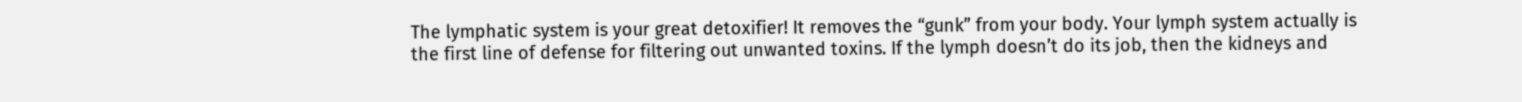The lymphatic system is your great detoxifier! It removes the “gunk” from your body. Your lymph system actually is the first line of defense for filtering out unwanted toxins. If the lymph doesn’t do its job, then the kidneys and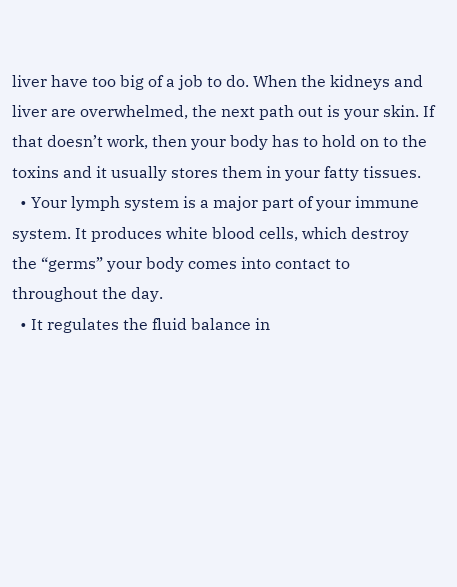liver have too big of a job to do. When the kidneys and liver are overwhelmed, the next path out is your skin. If that doesn’t work, then your body has to hold on to the toxins and it usually stores them in your fatty tissues.
  • Your lymph system is a major part of your immune system. It produces white blood cells, which destroy the “germs” your body comes into contact to throughout the day.
  • It regulates the fluid balance in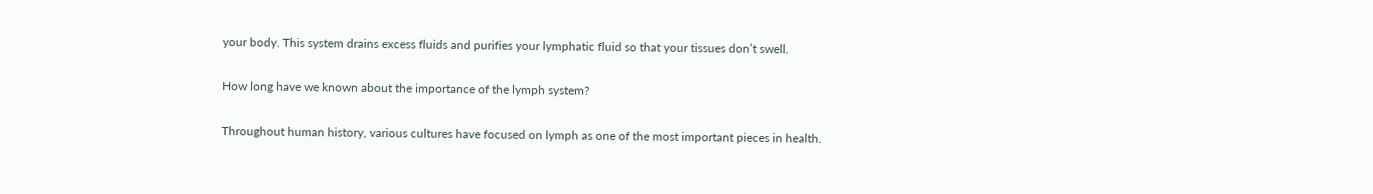your body. This system drains excess fluids and purifies your lymphatic fluid so that your tissues don’t swell.

How long have we known about the importance of the lymph system?

Throughout human history, various cultures have focused on lymph as one of the most important pieces in health.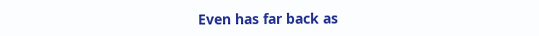Even has far back as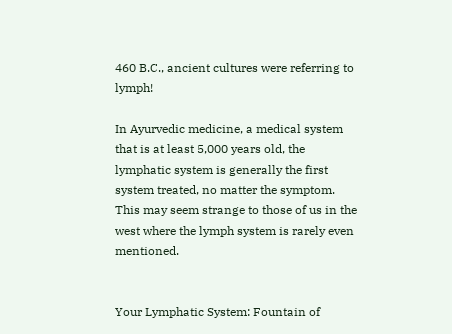460 B.C., ancient cultures were referring to lymph!

In Ayurvedic medicine, a medical system that is at least 5,000 years old, the lymphatic system is generally the first system treated, no matter the symptom. This may seem strange to those of us in the west where the lymph system is rarely even mentioned.


Your Lymphatic System: Fountain of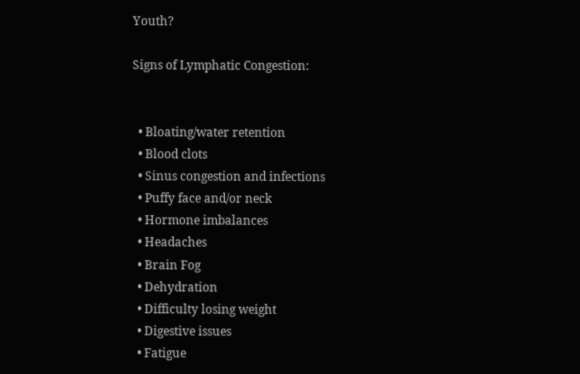Youth?

Signs of Lymphatic Congestion:


  • Bloating/water retention
  • Blood clots
  • Sinus congestion and infections
  • Puffy face and/or neck
  • Hormone imbalances
  • Headaches
  • Brain Fog
  • Dehydration
  • Difficulty losing weight
  • Digestive issues
  • Fatigue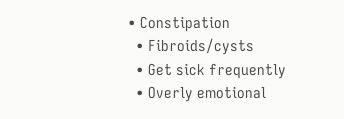• Constipation
  • Fibroids/cysts
  • Get sick frequently
  • Overly emotional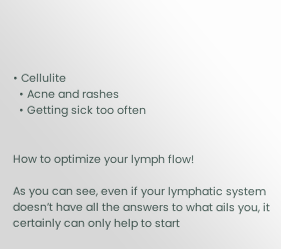• Cellulite
  • Acne and rashes
  • Getting sick too often


How to optimize your lymph flow!

As you can see, even if your lymphatic system doesn’t have all the answers to what ails you, it certainly can only help to start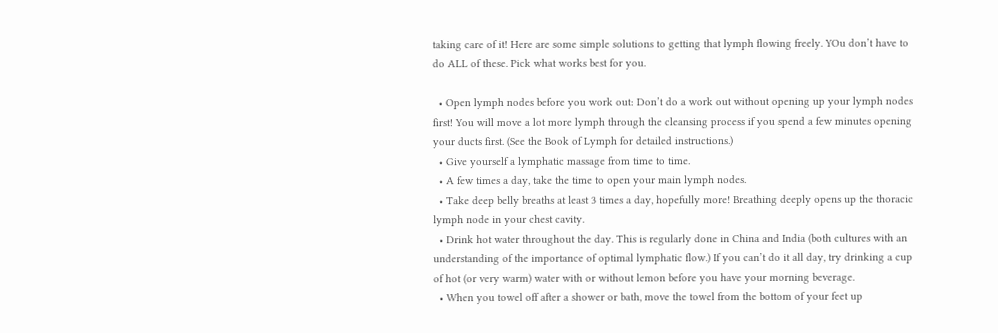taking care of it! Here are some simple solutions to getting that lymph flowing freely. YOu don’t have to do ALL of these. Pick what works best for you.

  • Open lymph nodes before you work out: Don’t do a work out without opening up your lymph nodes first! You will move a lot more lymph through the cleansing process if you spend a few minutes opening your ducts first. (See the Book of Lymph for detailed instructions.)
  • Give yourself a lymphatic massage from time to time.
  • A few times a day, take the time to open your main lymph nodes.
  • Take deep belly breaths at least 3 times a day, hopefully more! Breathing deeply opens up the thoracic lymph node in your chest cavity.
  • Drink hot water throughout the day. This is regularly done in China and India (both cultures with an understanding of the importance of optimal lymphatic flow.) If you can’t do it all day, try drinking a cup of hot (or very warm) water with or without lemon before you have your morning beverage.
  • When you towel off after a shower or bath, move the towel from the bottom of your feet up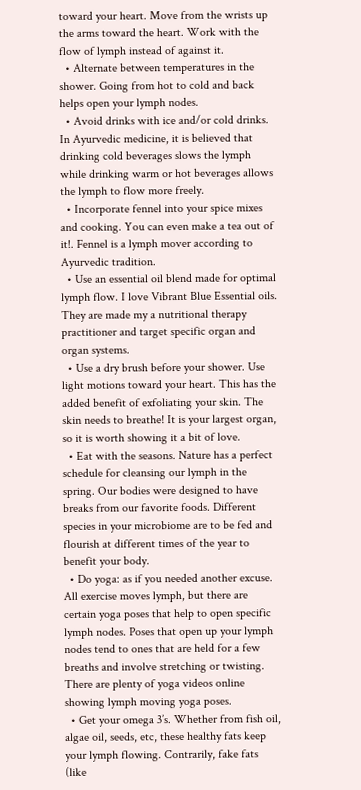toward your heart. Move from the wrists up the arms toward the heart. Work with the flow of lymph instead of against it.
  • Alternate between temperatures in the shower. Going from hot to cold and back helps open your lymph nodes.
  • Avoid drinks with ice and/or cold drinks. In Ayurvedic medicine, it is believed that drinking cold beverages slows the lymph while drinking warm or hot beverages allows the lymph to flow more freely.
  • Incorporate fennel into your spice mixes and cooking. You can even make a tea out of it!. Fennel is a lymph mover according to Ayurvedic tradition.
  • Use an essential oil blend made for optimal lymph flow. I love Vibrant Blue Essential oils. They are made my a nutritional therapy practitioner and target specific organ and organ systems.
  • Use a dry brush before your shower. Use light motions toward your heart. This has the added benefit of exfoliating your skin. The skin needs to breathe! It is your largest organ, so it is worth showing it a bit of love.
  • Eat with the seasons. Nature has a perfect schedule for cleansing our lymph in the spring. Our bodies were designed to have breaks from our favorite foods. Different species in your microbiome are to be fed and flourish at different times of the year to benefit your body.
  • Do yoga: as if you needed another excuse.  All exercise moves lymph, but there are certain yoga poses that help to open specific lymph nodes. Poses that open up your lymph nodes tend to ones that are held for a few breaths and involve stretching or twisting. There are plenty of yoga videos online showing lymph moving yoga poses.
  • Get your omega 3’s. Whether from fish oil, algae oil, seeds, etc, these healthy fats keep your lymph flowing. Contrarily, fake fats (like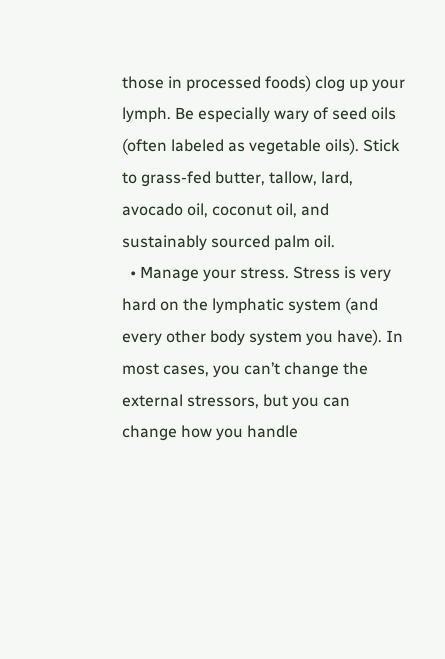those in processed foods) clog up your lymph. Be especially wary of seed oils (often labeled as vegetable oils). Stick to grass-fed butter, tallow, lard, avocado oil, coconut oil, and sustainably sourced palm oil.
  • Manage your stress. Stress is very hard on the lymphatic system (and every other body system you have). In most cases, you can’t change the external stressors, but you can change how you handle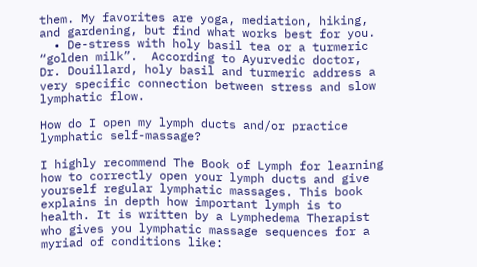them. My favorites are yoga, mediation, hiking, and gardening, but find what works best for you.
  • De-stress with holy basil tea or a turmeric “golden milk”.  According to Ayurvedic doctor, Dr. Douillard, holy basil and turmeric address a very specific connection between stress and slow lymphatic flow.

How do I open my lymph ducts and/or practice lymphatic self-massage?

I highly recommend The Book of Lymph for learning how to correctly open your lymph ducts and give yourself regular lymphatic massages. This book explains in depth how important lymph is to health. It is written by a Lymphedema Therapist who gives you lymphatic massage sequences for a myriad of conditions like: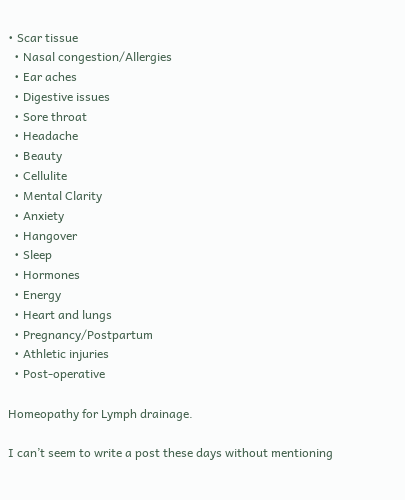• Scar tissue
  • Nasal congestion/Allergies
  • Ear aches
  • Digestive issues
  • Sore throat
  • Headache
  • Beauty
  • Cellulite
  • Mental Clarity
  • Anxiety
  • Hangover
  • Sleep
  • Hormones
  • Energy
  • Heart and lungs
  • Pregnancy/Postpartum
  • Athletic injuries
  • Post-operative

Homeopathy for Lymph drainage.

I can’t seem to write a post these days without mentioning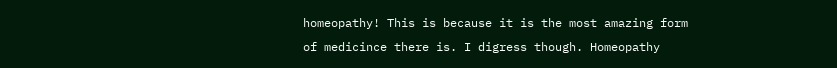homeopathy! This is because it is the most amazing form of medicince there is. I digress though. Homeopathy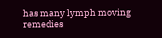has many lymph moving remedies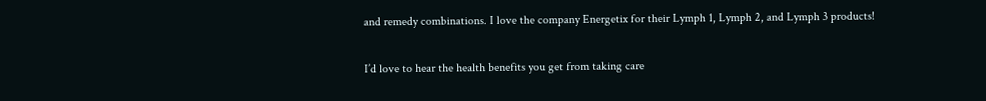and remedy combinations. I love the company Energetix for their Lymph 1, Lymph 2, and Lymph 3 products!

I’d love to hear the health benefits you get from taking care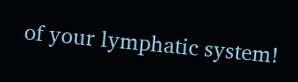of your lymphatic system!